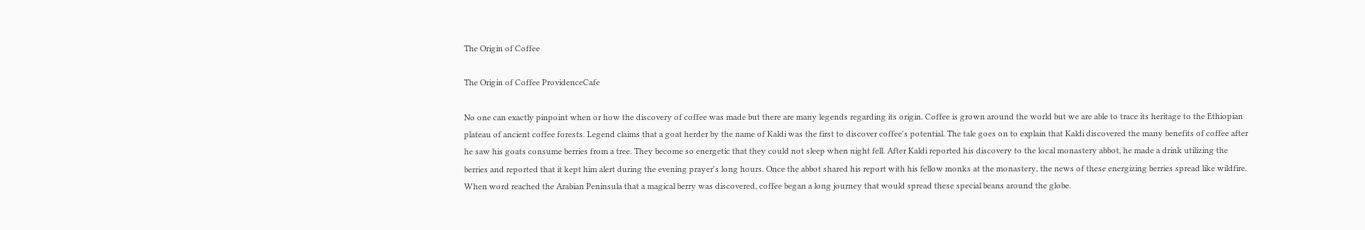The Origin of Coffee

The Origin of Coffee ProvidenceCafe

No one can exactly pinpoint when or how the discovery of coffee was made but there are many legends regarding its origin. Coffee is grown around the world but we are able to trace its heritage to the Ethiopian plateau of ancient coffee forests. Legend claims that a goat herder by the name of Kaldi was the first to discover coffee's potential. The tale goes on to explain that Kaldi discovered the many benefits of coffee after he saw his goats consume berries from a tree. They become so energetic that they could not sleep when night fell. After Kaldi reported his discovery to the local monastery abbot, he made a drink utilizing the berries and reported that it kept him alert during the evening prayer's long hours. Once the abbot shared his report with his fellow monks at the monastery, the news of these energizing berries spread like wildfire. When word reached the Arabian Peninsula that a magical berry was discovered, coffee began a long journey that would spread these special beans around the globe.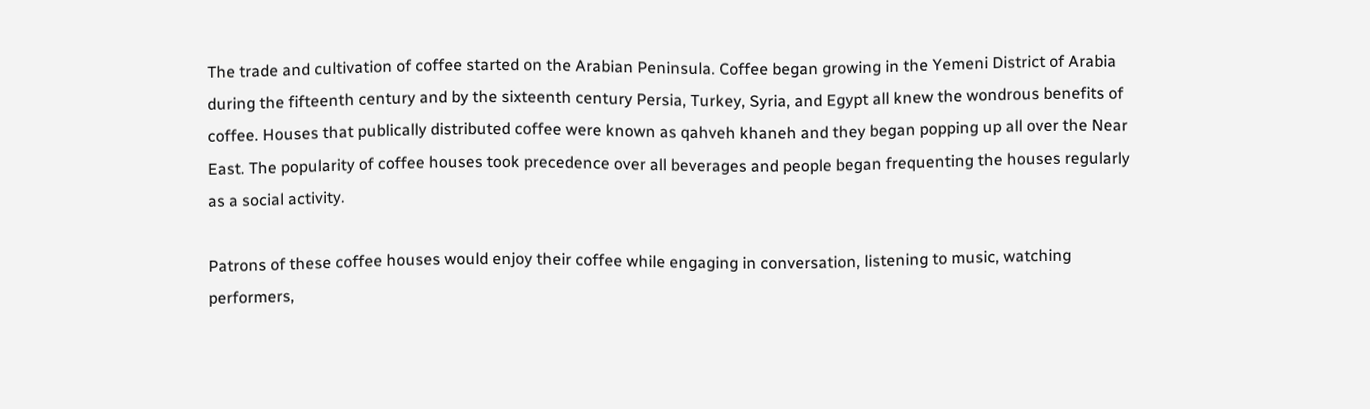The trade and cultivation of coffee started on the Arabian Peninsula. Coffee began growing in the Yemeni District of Arabia during the fifteenth century and by the sixteenth century Persia, Turkey, Syria, and Egypt all knew the wondrous benefits of coffee. Houses that publically distributed coffee were known as qahveh khaneh and they began popping up all over the Near East. The popularity of coffee houses took precedence over all beverages and people began frequenting the houses regularly as a social activity.

Patrons of these coffee houses would enjoy their coffee while engaging in conversation, listening to music, watching performers,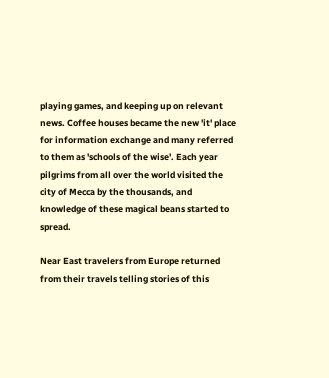playing games, and keeping up on relevant news. Coffee houses became the new 'it' place for information exchange and many referred to them as 'schools of the wise'. Each year pilgrims from all over the world visited the city of Mecca by the thousands, and knowledge of these magical beans started to spread.

Near East travelers from Europe returned from their travels telling stories of this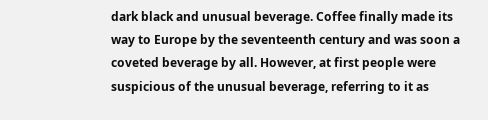dark black and unusual beverage. Coffee finally made its way to Europe by the seventeenth century and was soon a coveted beverage by all. However, at first people were suspicious of the unusual beverage, referring to it as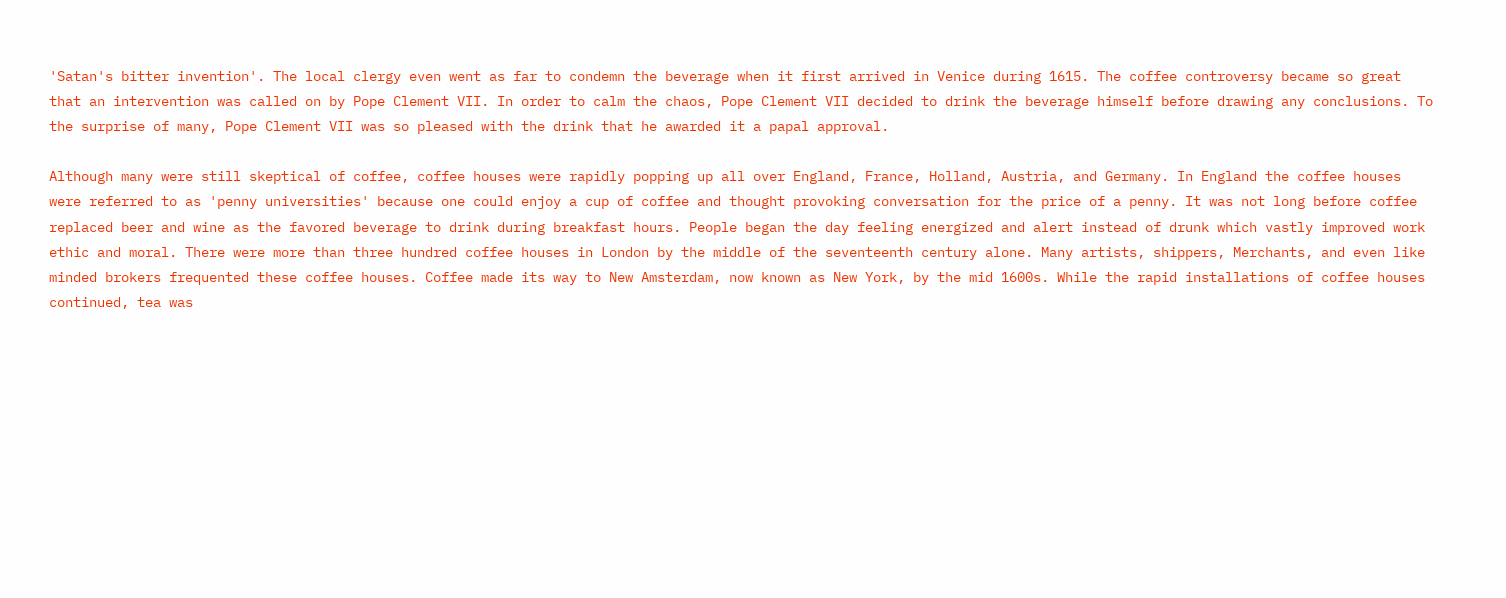'Satan's bitter invention'. The local clergy even went as far to condemn the beverage when it first arrived in Venice during 1615. The coffee controversy became so great that an intervention was called on by Pope Clement VII. In order to calm the chaos, Pope Clement VII decided to drink the beverage himself before drawing any conclusions. To the surprise of many, Pope Clement VII was so pleased with the drink that he awarded it a papal approval.

Although many were still skeptical of coffee, coffee houses were rapidly popping up all over England, France, Holland, Austria, and Germany. In England the coffee houses were referred to as 'penny universities' because one could enjoy a cup of coffee and thought provoking conversation for the price of a penny. It was not long before coffee replaced beer and wine as the favored beverage to drink during breakfast hours. People began the day feeling energized and alert instead of drunk which vastly improved work ethic and moral. There were more than three hundred coffee houses in London by the middle of the seventeenth century alone. Many artists, shippers, Merchants, and even like minded brokers frequented these coffee houses. Coffee made its way to New Amsterdam, now known as New York, by the mid 1600s. While the rapid installations of coffee houses continued, tea was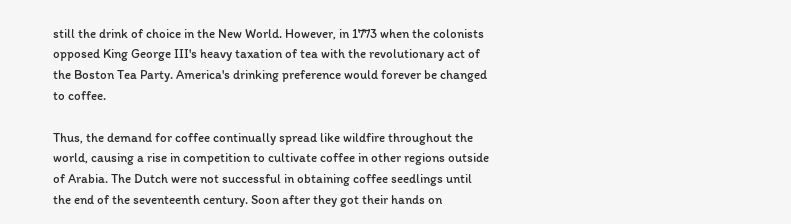still the drink of choice in the New World. However, in 1773 when the colonists opposed King George III's heavy taxation of tea with the revolutionary act of the Boston Tea Party. America's drinking preference would forever be changed to coffee.

Thus, the demand for coffee continually spread like wildfire throughout the world, causing a rise in competition to cultivate coffee in other regions outside of Arabia. The Dutch were not successful in obtaining coffee seedlings until the end of the seventeenth century. Soon after they got their hands on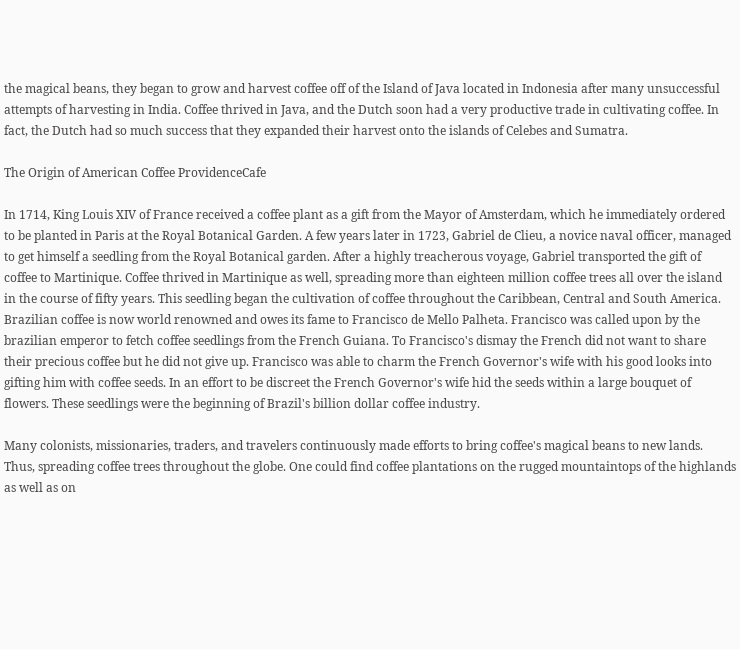the magical beans, they began to grow and harvest coffee off of the Island of Java located in Indonesia after many unsuccessful attempts of harvesting in India. Coffee thrived in Java, and the Dutch soon had a very productive trade in cultivating coffee. In fact, the Dutch had so much success that they expanded their harvest onto the islands of Celebes and Sumatra.

The Origin of American Coffee ProvidenceCafe

In 1714, King Louis XIV of France received a coffee plant as a gift from the Mayor of Amsterdam, which he immediately ordered to be planted in Paris at the Royal Botanical Garden. A few years later in 1723, Gabriel de Clieu, a novice naval officer, managed to get himself a seedling from the Royal Botanical garden. After a highly treacherous voyage, Gabriel transported the gift of coffee to Martinique. Coffee thrived in Martinique as well, spreading more than eighteen million coffee trees all over the island in the course of fifty years. This seedling began the cultivation of coffee throughout the Caribbean, Central and South America. Brazilian coffee is now world renowned and owes its fame to Francisco de Mello Palheta. Francisco was called upon by the brazilian emperor to fetch coffee seedlings from the French Guiana. To Francisco's dismay the French did not want to share their precious coffee but he did not give up. Francisco was able to charm the French Governor's wife with his good looks into gifting him with coffee seeds. In an effort to be discreet the French Governor's wife hid the seeds within a large bouquet of flowers. These seedlings were the beginning of Brazil's billion dollar coffee industry.

Many colonists, missionaries, traders, and travelers continuously made efforts to bring coffee's magical beans to new lands. Thus, spreading coffee trees throughout the globe. One could find coffee plantations on the rugged mountaintops of the highlands as well as on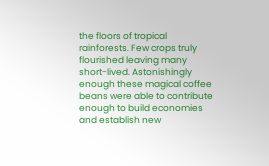the floors of tropical rainforests. Few crops truly flourished leaving many short-lived. Astonishingly enough these magical coffee beans were able to contribute enough to build economies and establish new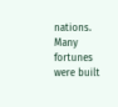nations. Many fortunes were built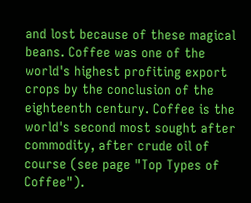and lost because of these magical beans. Coffee was one of the world's highest profiting export crops by the conclusion of the eighteenth century. Coffee is the world's second most sought after commodity, after crude oil of course (see page "Top Types of Coffee").